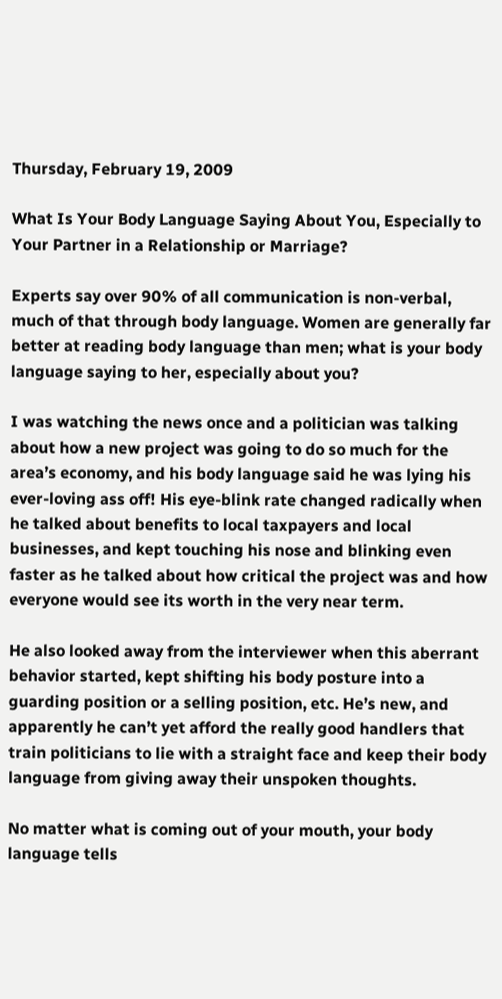Thursday, February 19, 2009

What Is Your Body Language Saying About You, Especially to Your Partner in a Relationship or Marriage?

Experts say over 90% of all communication is non-verbal, much of that through body language. Women are generally far better at reading body language than men; what is your body language saying to her, especially about you?

I was watching the news once and a politician was talking about how a new project was going to do so much for the area’s economy, and his body language said he was lying his ever-loving ass off! His eye-blink rate changed radically when he talked about benefits to local taxpayers and local businesses, and kept touching his nose and blinking even faster as he talked about how critical the project was and how everyone would see its worth in the very near term.

He also looked away from the interviewer when this aberrant behavior started, kept shifting his body posture into a guarding position or a selling position, etc. He’s new, and apparently he can’t yet afford the really good handlers that train politicians to lie with a straight face and keep their body language from giving away their unspoken thoughts.

No matter what is coming out of your mouth, your body language tells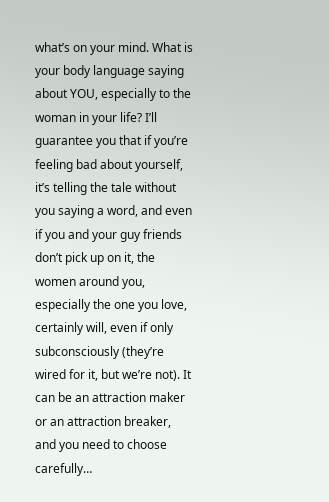what’s on your mind. What is your body language saying about YOU, especially to the woman in your life? I’ll guarantee you that if you’re feeling bad about yourself, it’s telling the tale without you saying a word, and even if you and your guy friends don’t pick up on it, the women around you, especially the one you love, certainly will, even if only subconsciously (they’re wired for it, but we’re not). It can be an attraction maker or an attraction breaker, and you need to choose carefully…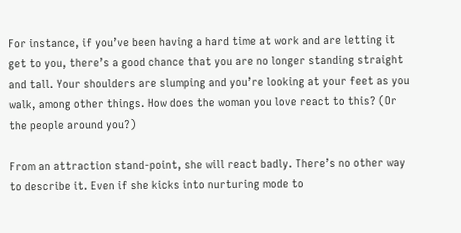For instance, if you’ve been having a hard time at work and are letting it get to you, there’s a good chance that you are no longer standing straight and tall. Your shoulders are slumping and you’re looking at your feet as you walk, among other things. How does the woman you love react to this? (Or the people around you?)

From an attraction stand-point, she will react badly. There’s no other way to describe it. Even if she kicks into nurturing mode to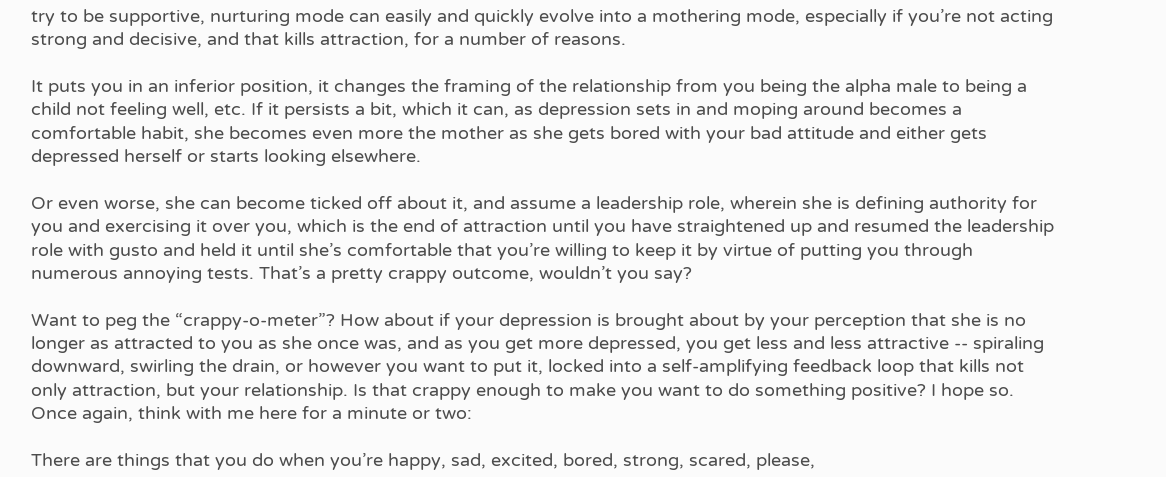try to be supportive, nurturing mode can easily and quickly evolve into a mothering mode, especially if you’re not acting strong and decisive, and that kills attraction, for a number of reasons.

It puts you in an inferior position, it changes the framing of the relationship from you being the alpha male to being a child not feeling well, etc. If it persists a bit, which it can, as depression sets in and moping around becomes a comfortable habit, she becomes even more the mother as she gets bored with your bad attitude and either gets depressed herself or starts looking elsewhere.

Or even worse, she can become ticked off about it, and assume a leadership role, wherein she is defining authority for you and exercising it over you, which is the end of attraction until you have straightened up and resumed the leadership role with gusto and held it until she’s comfortable that you’re willing to keep it by virtue of putting you through numerous annoying tests. That’s a pretty crappy outcome, wouldn’t you say?

Want to peg the “crappy-o-meter”? How about if your depression is brought about by your perception that she is no longer as attracted to you as she once was, and as you get more depressed, you get less and less attractive -- spiraling downward, swirling the drain, or however you want to put it, locked into a self-amplifying feedback loop that kills not only attraction, but your relationship. Is that crappy enough to make you want to do something positive? I hope so. Once again, think with me here for a minute or two:

There are things that you do when you’re happy, sad, excited, bored, strong, scared, please,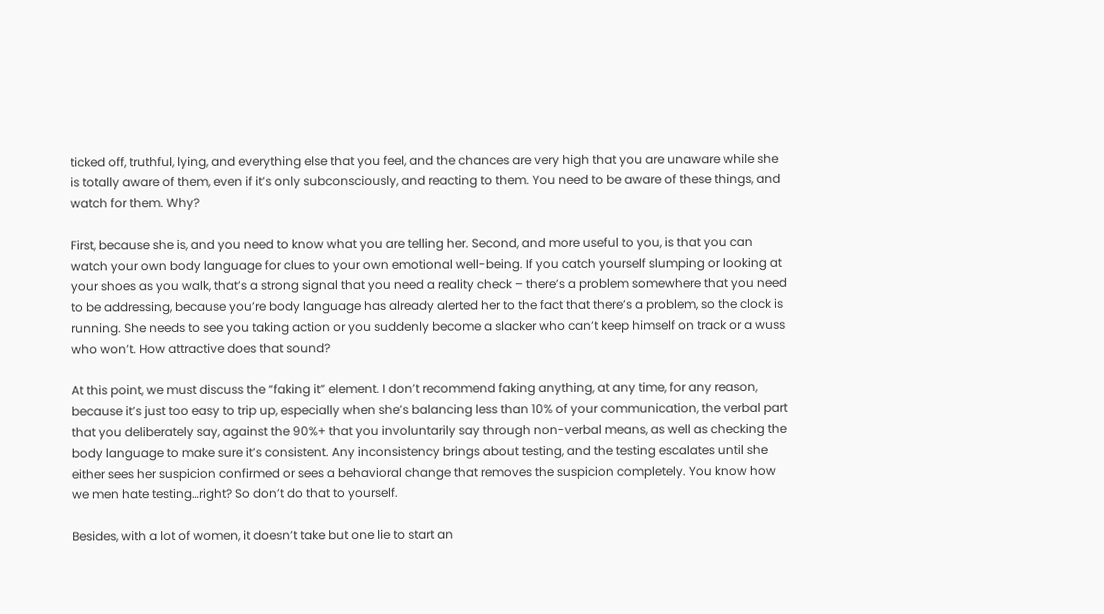ticked off, truthful, lying, and everything else that you feel, and the chances are very high that you are unaware while she is totally aware of them, even if it’s only subconsciously, and reacting to them. You need to be aware of these things, and watch for them. Why?

First, because she is, and you need to know what you are telling her. Second, and more useful to you, is that you can watch your own body language for clues to your own emotional well-being. If you catch yourself slumping or looking at your shoes as you walk, that’s a strong signal that you need a reality check – there’s a problem somewhere that you need to be addressing, because you’re body language has already alerted her to the fact that there’s a problem, so the clock is running. She needs to see you taking action or you suddenly become a slacker who can’t keep himself on track or a wuss who won’t. How attractive does that sound?

At this point, we must discuss the “faking it” element. I don’t recommend faking anything, at any time, for any reason, because it’s just too easy to trip up, especially when she’s balancing less than 10% of your communication, the verbal part that you deliberately say, against the 90%+ that you involuntarily say through non-verbal means, as well as checking the body language to make sure it’s consistent. Any inconsistency brings about testing, and the testing escalates until she either sees her suspicion confirmed or sees a behavioral change that removes the suspicion completely. You know how we men hate testing…right? So don’t do that to yourself.

Besides, with a lot of women, it doesn’t take but one lie to start an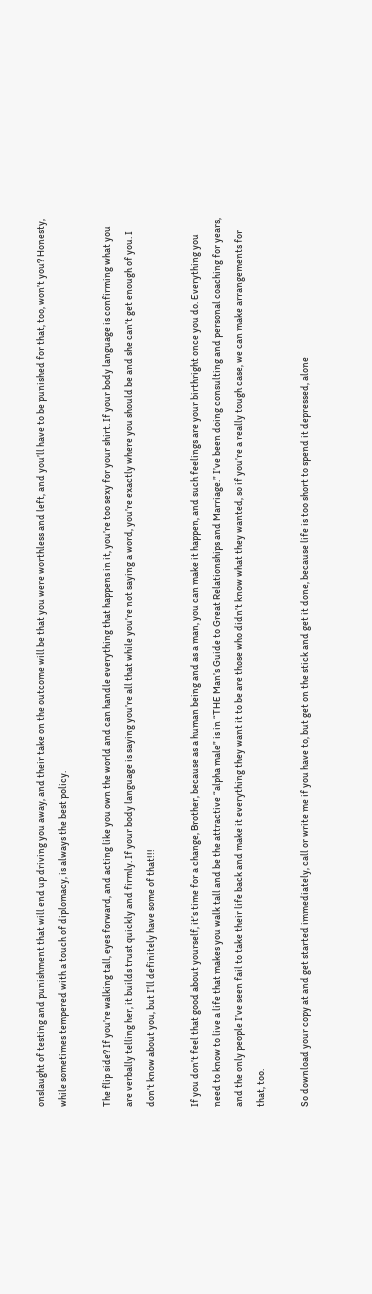onslaught of testing and punishment that will end up driving you away, and their take on the outcome will be that you were worthless and left, and you’ll have to be punished for that, too, won’t you? Honesty, while sometimes tempered with a touch of diplomacy, is always the best policy.

The flip side? If you’re walking tall, eyes forward, and acting like you own the world and can handle everything that happens in it, you’re too sexy for your shirt. If your body language is confirming what you are verbally telling her, it builds trust quickly and firmly. If your body language is saying you’re all that while you’re not saying a word, you’re exactly where you should be and she can’t get enough of you. I don’t know about you, but I’ll definitely have some of that!!!

If you don’t feel that good about yourself, it’s time for a change, Brother, because as a human being and as a man, you can make it happen, and such feelings are your birthright once you do. Everything you need to know to live a life that makes you walk tall and be the attractive “alpha male” is in “THE Man’s Guide to Great Relationships and Marriage.” I’ve been doing consulting and personal coaching for years, and the only people I’ve seen fail to take their life back and make it everything they want it to be are those who didn’t know what they wanted, so if you’re a really tough case, we can make arrangements for that, too.

So download your copy at and get started immediately, call or write me if you have to, but get on the stick and get it done, because life is too short to spend it depressed, alone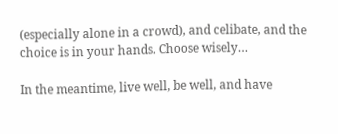(especially alone in a crowd), and celibate, and the choice is in your hands. Choose wisely…

In the meantime, live well, be well, and have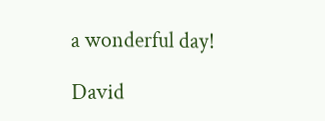a wonderful day!

David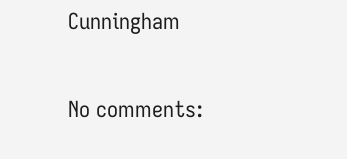Cunningham

No comments: